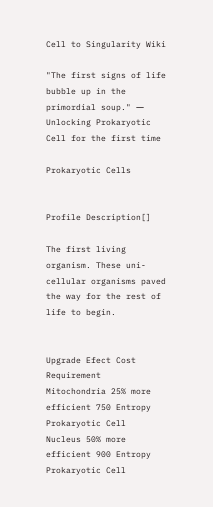Cell to Singularity Wiki

"The first signs of life bubble up in the primordial soup." ― Unlocking Prokaryotic Cell for the first time

Prokaryotic Cells


Profile Description[]

The first living organism. These uni-cellular organisms paved the way for the rest of life to begin.


Upgrade Efect Cost Requirement
Mitochondria 25% more efficient 750 Entropy Prokaryotic Cell
Nucleus 50% more efficient 900 Entropy Prokaryotic Cell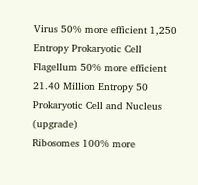Virus 50% more efficient 1,250 Entropy Prokaryotic Cell
Flagellum 50% more efficient 21.40 Million Entropy 50 Prokaryotic Cell and Nucleus (upgrade)
Ribosomes 100% more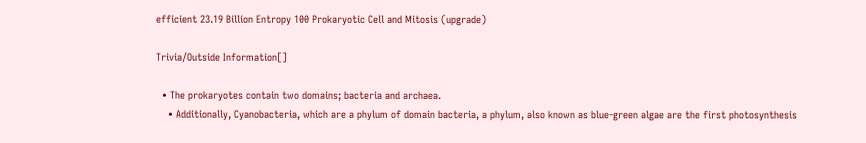efficient 23.19 Billion Entropy 100 Prokaryotic Cell and Mitosis (upgrade)

Trivia/Outside Information[]

  • The prokaryotes contain two domains; bacteria and archaea.
    • Additionally, Cyanobacteria, which are a phylum of domain bacteria, a phylum, also known as blue-green algae are the first photosynthesis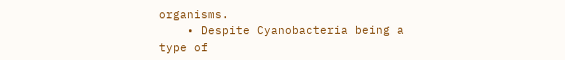organisms.
    • Despite Cyanobacteria being a type of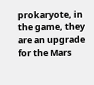prokaryote, in the game, they are an upgrade for the Mars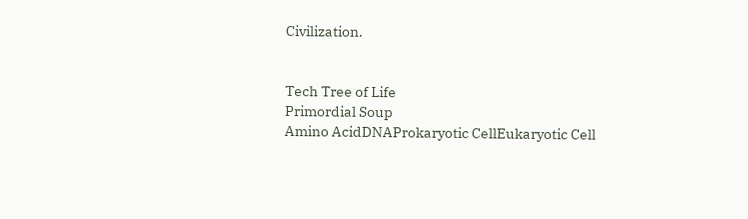Civilization.


Tech Tree of Life
Primordial Soup
Amino AcidDNAProkaryotic CellEukaryotic Cell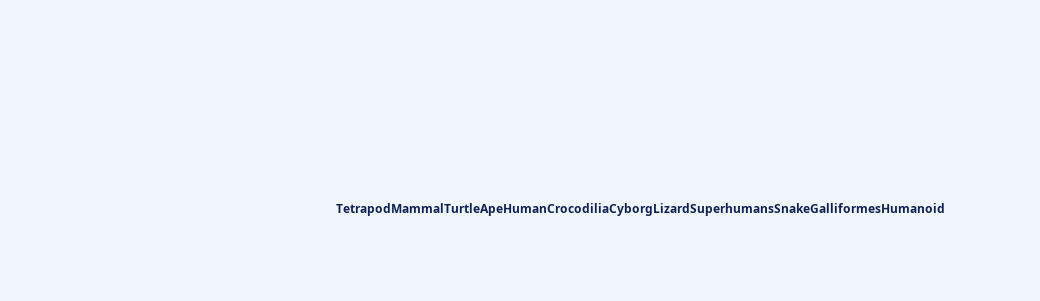TetrapodMammalTurtleApeHumanCrocodiliaCyborgLizardSuperhumansSnakeGalliformesHumanoid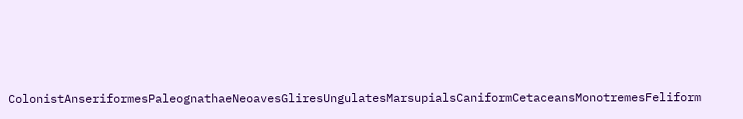ColonistAnseriformesPaleognathaeNeoavesGliresUngulatesMarsupialsCaniformCetaceansMonotremesFeliform